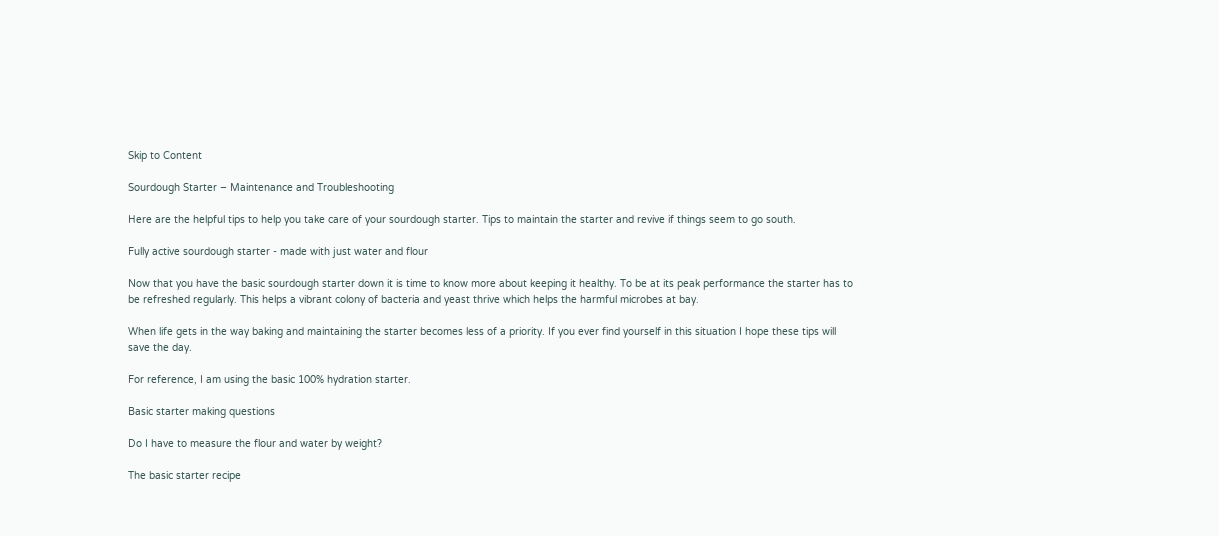Skip to Content

Sourdough Starter – Maintenance and Troubleshooting

Here are the helpful tips to help you take care of your sourdough starter. Tips to maintain the starter and revive if things seem to go south.

Fully active sourdough starter - made with just water and flour

Now that you have the basic sourdough starter down it is time to know more about keeping it healthy. To be at its peak performance the starter has to be refreshed regularly. This helps a vibrant colony of bacteria and yeast thrive which helps the harmful microbes at bay.

When life gets in the way baking and maintaining the starter becomes less of a priority. If you ever find yourself in this situation I hope these tips will save the day.

For reference, I am using the basic 100% hydration starter.

Basic starter making questions

Do I have to measure the flour and water by weight?

The basic starter recipe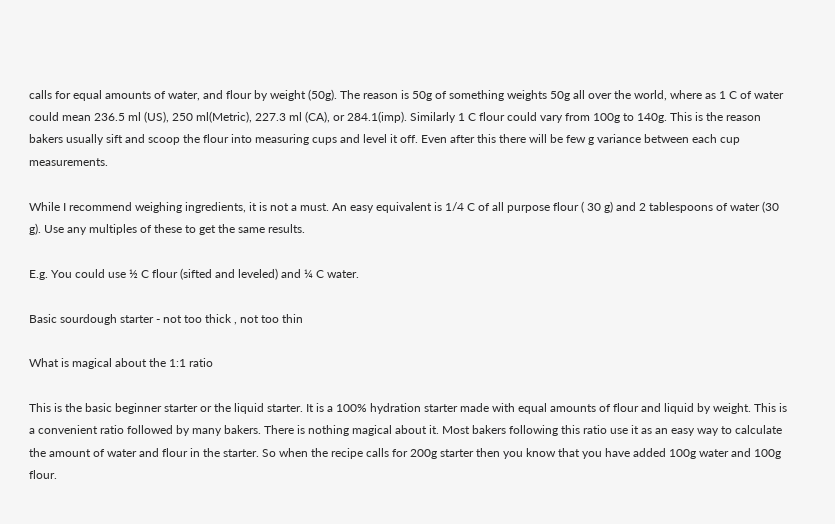calls for equal amounts of water, and flour by weight (50g). The reason is 50g of something weights 50g all over the world, where as 1 C of water could mean 236.5 ml (US), 250 ml(Metric), 227.3 ml (CA), or 284.1(imp). Similarly 1 C flour could vary from 100g to 140g. This is the reason bakers usually sift and scoop the flour into measuring cups and level it off. Even after this there will be few g variance between each cup measurements.

While I recommend weighing ingredients, it is not a must. An easy equivalent is 1/4 C of all purpose flour ( 30 g) and 2 tablespoons of water (30 g). Use any multiples of these to get the same results.

E.g. You could use ½ C flour (sifted and leveled) and ¼ C water.

Basic sourdough starter - not too thick , not too thin

What is magical about the 1:1 ratio

This is the basic beginner starter or the liquid starter. It is a 100% hydration starter made with equal amounts of flour and liquid by weight. This is a convenient ratio followed by many bakers. There is nothing magical about it. Most bakers following this ratio use it as an easy way to calculate the amount of water and flour in the starter. So when the recipe calls for 200g starter then you know that you have added 100g water and 100g flour.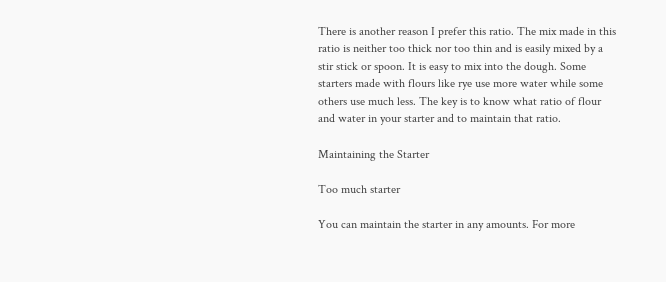There is another reason I prefer this ratio. The mix made in this ratio is neither too thick nor too thin and is easily mixed by a stir stick or spoon. It is easy to mix into the dough. Some starters made with flours like rye use more water while some others use much less. The key is to know what ratio of flour and water in your starter and to maintain that ratio.

Maintaining the Starter

Too much starter

You can maintain the starter in any amounts. For more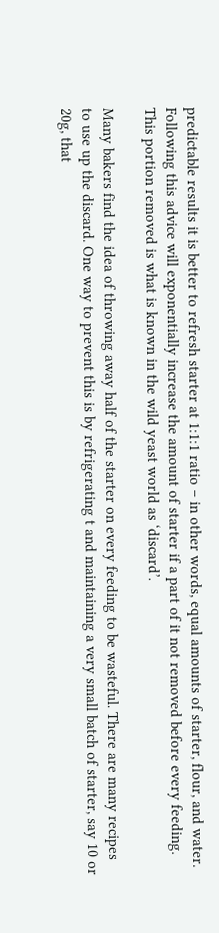predictable results it is better to refresh starter at 1:1:1 ratio – in other words, equal amounts of starter, flour, and water. Following this advice will exponentially increase the amount of starter if a part of it not removed before every feeding. This portion removed is what is known in the wild yeast world as ‘discard’.

Many bakers find the idea of throwing away half of the starter on every feeding to be wasteful. There are many recipes to use up the discard. One way to prevent this is by refrigerating t and maintaining a very small batch of starter, say 10 or 20g, that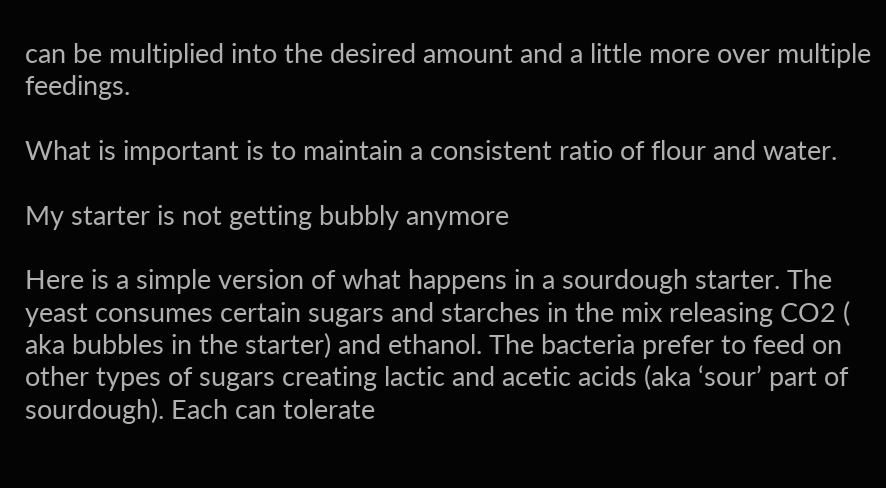can be multiplied into the desired amount and a little more over multiple feedings.

What is important is to maintain a consistent ratio of flour and water.

My starter is not getting bubbly anymore

Here is a simple version of what happens in a sourdough starter. The yeast consumes certain sugars and starches in the mix releasing CO2 ( aka bubbles in the starter) and ethanol. The bacteria prefer to feed on other types of sugars creating lactic and acetic acids (aka ‘sour’ part of sourdough). Each can tolerate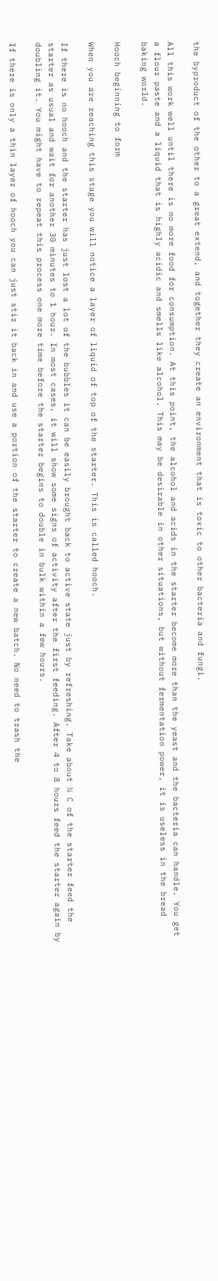the byproduct of the other to a great extend, and together they create an environment that is toxic to other bacteria and fungi.

All this work well until there is no more food for consumption. At this point, the alcohol and acids in the starter become more than the yeast and the bacteria can handle. You get a flour paste and a liquid that is highly acidic and smells like alcohol. This may be desirable in other situations, but without fermentation power, it is useless in the bread baking world.

Hooch beginning to form

When you are reaching this stage you will notice a layer of liquid of top of the starter. This is called hooch.

If there is no hooch and the starter has just lost a lot of the bubbles it can be easily brought back to active state just by refreshing. Take about ¼ C of the starter feed the starter as usual and wait for another 30 minutes to 1 hour. In most cases, it will show some signs of activity after the first feeding. After 4 to 8 hours feed the starter again by doubling it. You might have to repeat this process one more time before the starter begins to double in bulk within a few hours.

If there is only a thin layer of hooch you can just stir it back in and use a portion of the starter to create a new batch. No need to trash the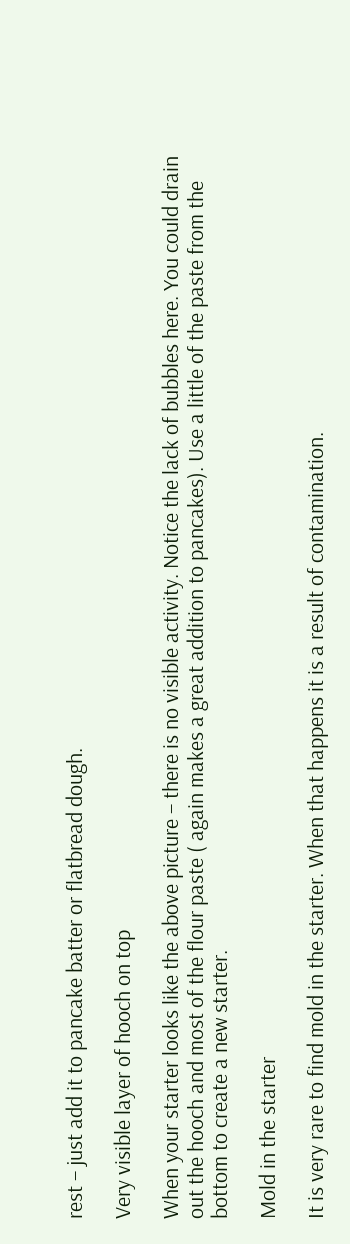rest – just add it to pancake batter or flatbread dough.

Very visible layer of hooch on top

When your starter looks like the above picture – there is no visible activity. Notice the lack of bubbles here. You could drain out the hooch and most of the flour paste ( again makes a great addition to pancakes). Use a little of the paste from the bottom to create a new starter.

Mold in the starter

It is very rare to find mold in the starter. When that happens it is a result of contamination.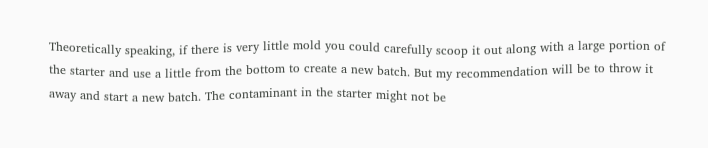Theoretically speaking, if there is very little mold you could carefully scoop it out along with a large portion of the starter and use a little from the bottom to create a new batch. But my recommendation will be to throw it away and start a new batch. The contaminant in the starter might not be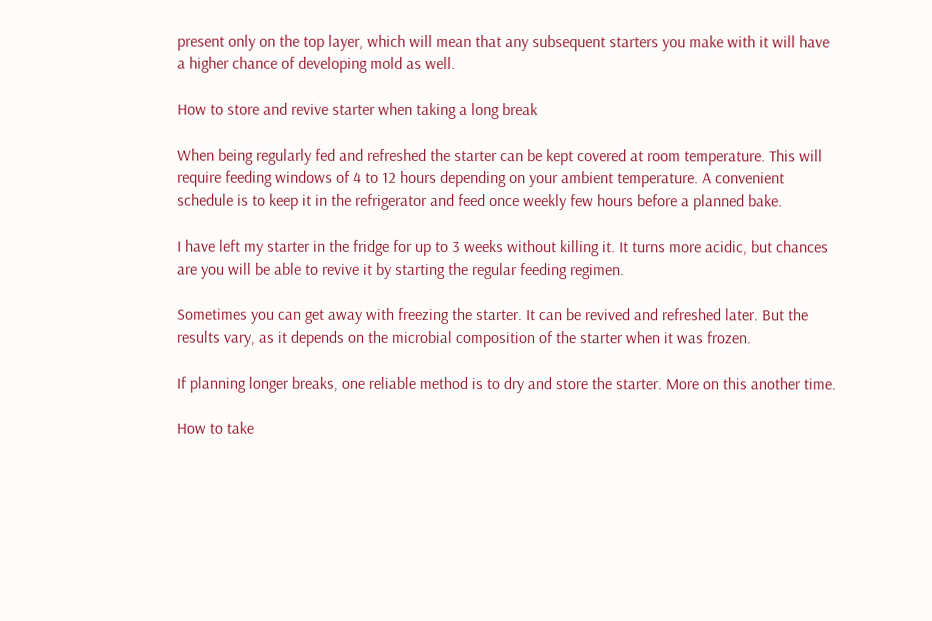present only on the top layer, which will mean that any subsequent starters you make with it will have a higher chance of developing mold as well.

How to store and revive starter when taking a long break

When being regularly fed and refreshed the starter can be kept covered at room temperature. This will require feeding windows of 4 to 12 hours depending on your ambient temperature. A convenient schedule is to keep it in the refrigerator and feed once weekly few hours before a planned bake.

I have left my starter in the fridge for up to 3 weeks without killing it. It turns more acidic, but chances are you will be able to revive it by starting the regular feeding regimen.

Sometimes you can get away with freezing the starter. It can be revived and refreshed later. But the results vary, as it depends on the microbial composition of the starter when it was frozen.

If planning longer breaks, one reliable method is to dry and store the starter. More on this another time.

How to take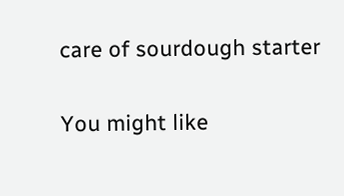care of sourdough starter

You might like